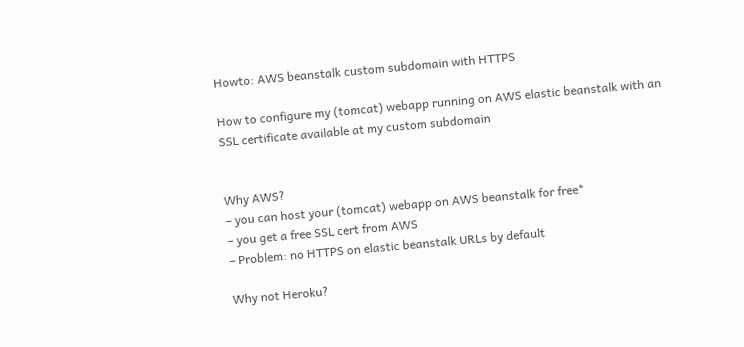Howto: AWS beanstalk custom subdomain with HTTPS

How to configure my (tomcat) webapp running on AWS elastic beanstalk with an SSL certificate available at my custom subdomain


Why AWS?
– you can host your (tomcat) webapp on AWS beanstalk for free*
– you get a free SSL cert from AWS
– Problem: no HTTPS on elastic beanstalk URLs by default

Why not Heroku?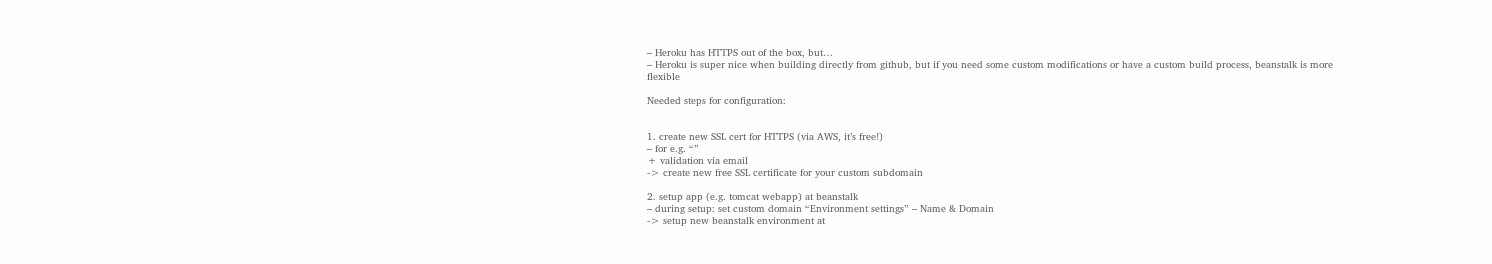– Heroku has HTTPS out of the box, but…
– Heroku is super nice when building directly from github, but if you need some custom modifications or have a custom build process, beanstalk is more flexible

Needed steps for configuration:


1. create new SSL cert for HTTPS (via AWS, it’s free!)
– for e.g. “”
+ validation via email
-> create new free SSL certificate for your custom subdomain

2. setup app (e.g. tomcat webapp) at beanstalk
– during setup: set custom domain “Environment settings” – Name & Domain
-> setup new beanstalk environment at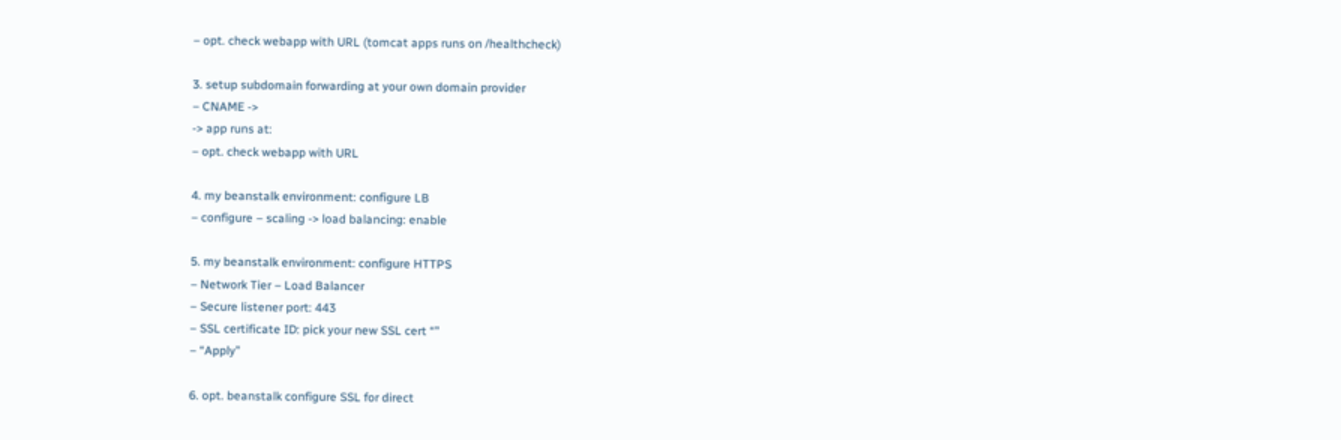– opt. check webapp with URL (tomcat apps runs on /healthcheck)

3. setup subdomain forwarding at your own domain provider
– CNAME ->
-> app runs at:
– opt. check webapp with URL

4. my beanstalk environment: configure LB
– configure – scaling -> load balancing: enable

5. my beanstalk environment: configure HTTPS
– Network Tier – Load Balancer
– Secure listener port: 443
– SSL certificate ID: pick your new SSL cert “”
– “Apply”

6. opt. beanstalk configure SSL for direct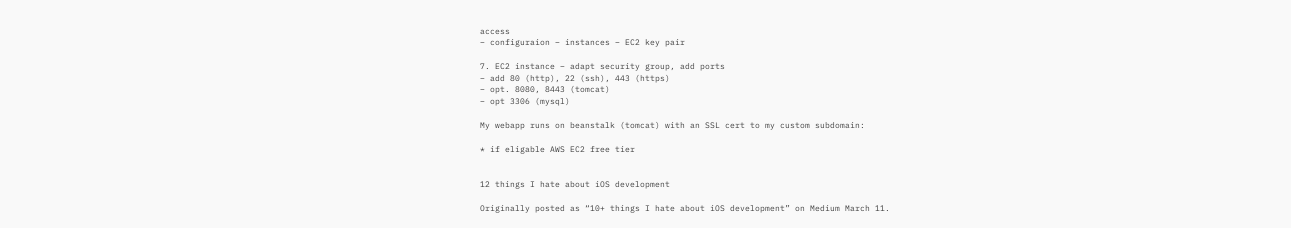access
– configuraion – instances – EC2 key pair

7. EC2 instance – adapt security group, add ports
– add 80 (http), 22 (ssh), 443 (https)
– opt. 8080, 8443 (tomcat)
– opt 3306 (mysql)

My webapp runs on beanstalk (tomcat) with an SSL cert to my custom subdomain:

* if eligable AWS EC2 free tier


12 things I hate about iOS development

Originally posted as “10+ things I hate about iOS development” on Medium March 11.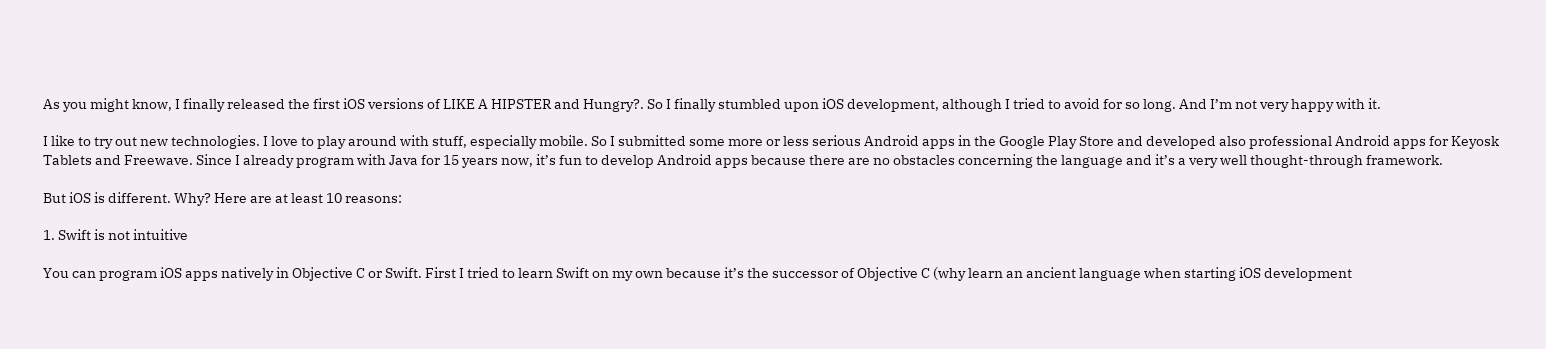As you might know, I finally released the first iOS versions of LIKE A HIPSTER and Hungry?. So I finally stumbled upon iOS development, although I tried to avoid for so long. And I’m not very happy with it.

I like to try out new technologies. I love to play around with stuff, especially mobile. So I submitted some more or less serious Android apps in the Google Play Store and developed also professional Android apps for Keyosk Tablets and Freewave. Since I already program with Java for 15 years now, it’s fun to develop Android apps because there are no obstacles concerning the language and it’s a very well thought-through framework.

But iOS is different. Why? Here are at least 10 reasons:

1. Swift is not intuitive

You can program iOS apps natively in Objective C or Swift. First I tried to learn Swift on my own because it’s the successor of Objective C (why learn an ancient language when starting iOS development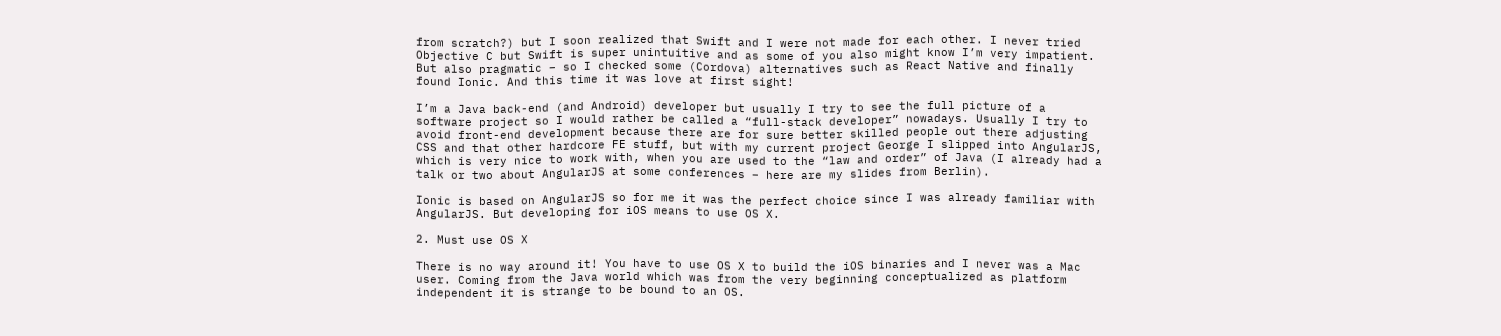from scratch?) but I soon realized that Swift and I were not made for each other. I never tried Objective C but Swift is super unintuitive and as some of you also might know I’m very impatient. But also pragmatic – so I checked some (Cordova) alternatives such as React Native and finally found Ionic. And this time it was love at first sight!

I’m a Java back-end (and Android) developer but usually I try to see the full picture of a software project so I would rather be called a “full-stack developer” nowadays. Usually I try to avoid front-end development because there are for sure better skilled people out there adjusting CSS and that other hardcore FE stuff, but with my current project George I slipped into AngularJS, which is very nice to work with, when you are used to the “law and order” of Java (I already had a talk or two about AngularJS at some conferences – here are my slides from Berlin).

Ionic is based on AngularJS so for me it was the perfect choice since I was already familiar with AngularJS. But developing for iOS means to use OS X.

2. Must use OS X

There is no way around it! You have to use OS X to build the iOS binaries and I never was a Mac user. Coming from the Java world which was from the very beginning conceptualized as platform independent it is strange to be bound to an OS.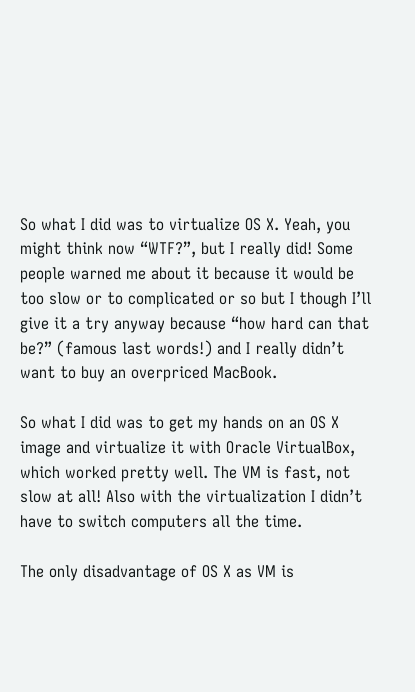So what I did was to virtualize OS X. Yeah, you might think now “WTF?”, but I really did! Some people warned me about it because it would be too slow or to complicated or so but I though I’ll give it a try anyway because “how hard can that be?” (famous last words!) and I really didn’t want to buy an overpriced MacBook.

So what I did was to get my hands on an OS X image and virtualize it with Oracle VirtualBox, which worked pretty well. The VM is fast, not slow at all! Also with the virtualization I didn’t have to switch computers all the time.

The only disadvantage of OS X as VM is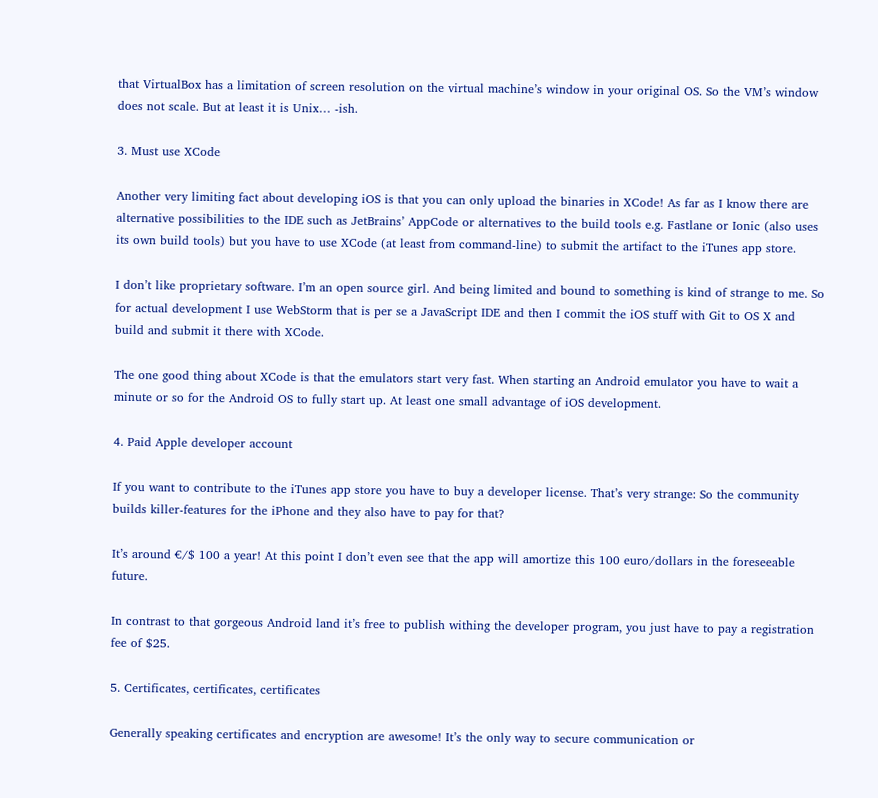that VirtualBox has a limitation of screen resolution on the virtual machine’s window in your original OS. So the VM’s window does not scale. But at least it is Unix… -ish.

3. Must use XCode

Another very limiting fact about developing iOS is that you can only upload the binaries in XCode! As far as I know there are alternative possibilities to the IDE such as JetBrains’ AppCode or alternatives to the build tools e.g. Fastlane or Ionic (also uses its own build tools) but you have to use XCode (at least from command-line) to submit the artifact to the iTunes app store.

I don’t like proprietary software. I’m an open source girl. And being limited and bound to something is kind of strange to me. So for actual development I use WebStorm that is per se a JavaScript IDE and then I commit the iOS stuff with Git to OS X and build and submit it there with XCode.

The one good thing about XCode is that the emulators start very fast. When starting an Android emulator you have to wait a minute or so for the Android OS to fully start up. At least one small advantage of iOS development.

4. Paid Apple developer account

If you want to contribute to the iTunes app store you have to buy a developer license. That’s very strange: So the community builds killer-features for the iPhone and they also have to pay for that?

It’s around €/$ 100 a year! At this point I don’t even see that the app will amortize this 100 euro/dollars in the foreseeable future.

In contrast to that gorgeous Android land it’s free to publish withing the developer program, you just have to pay a registration fee of $25.

5. Certificates, certificates, certificates

Generally speaking certificates and encryption are awesome! It’s the only way to secure communication or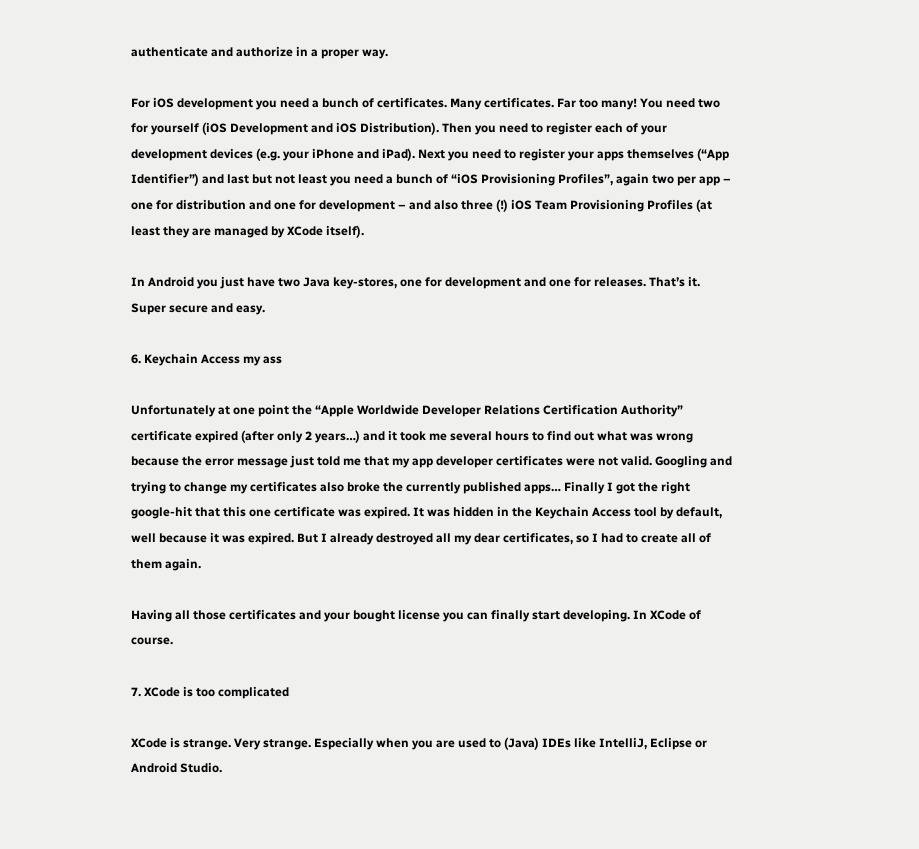authenticate and authorize in a proper way.

For iOS development you need a bunch of certificates. Many certificates. Far too many! You need two for yourself (iOS Development and iOS Distribution). Then you need to register each of your development devices (e.g. your iPhone and iPad). Next you need to register your apps themselves (“App Identifier”) and last but not least you need a bunch of “iOS Provisioning Profiles”, again two per app – one for distribution and one for development – and also three (!) iOS Team Provisioning Profiles (at least they are managed by XCode itself).

In Android you just have two Java key-stores, one for development and one for releases. That’s it. Super secure and easy.

6. Keychain Access my ass

Unfortunately at one point the “Apple Worldwide Developer Relations Certification Authority” certificate expired (after only 2 years…) and it took me several hours to find out what was wrong because the error message just told me that my app developer certificates were not valid. Googling and trying to change my certificates also broke the currently published apps… Finally I got the right google-hit that this one certificate was expired. It was hidden in the Keychain Access tool by default, well because it was expired. But I already destroyed all my dear certificates, so I had to create all of them again.

Having all those certificates and your bought license you can finally start developing. In XCode of course.

7. XCode is too complicated

XCode is strange. Very strange. Especially when you are used to (Java) IDEs like IntelliJ, Eclipse or Android Studio.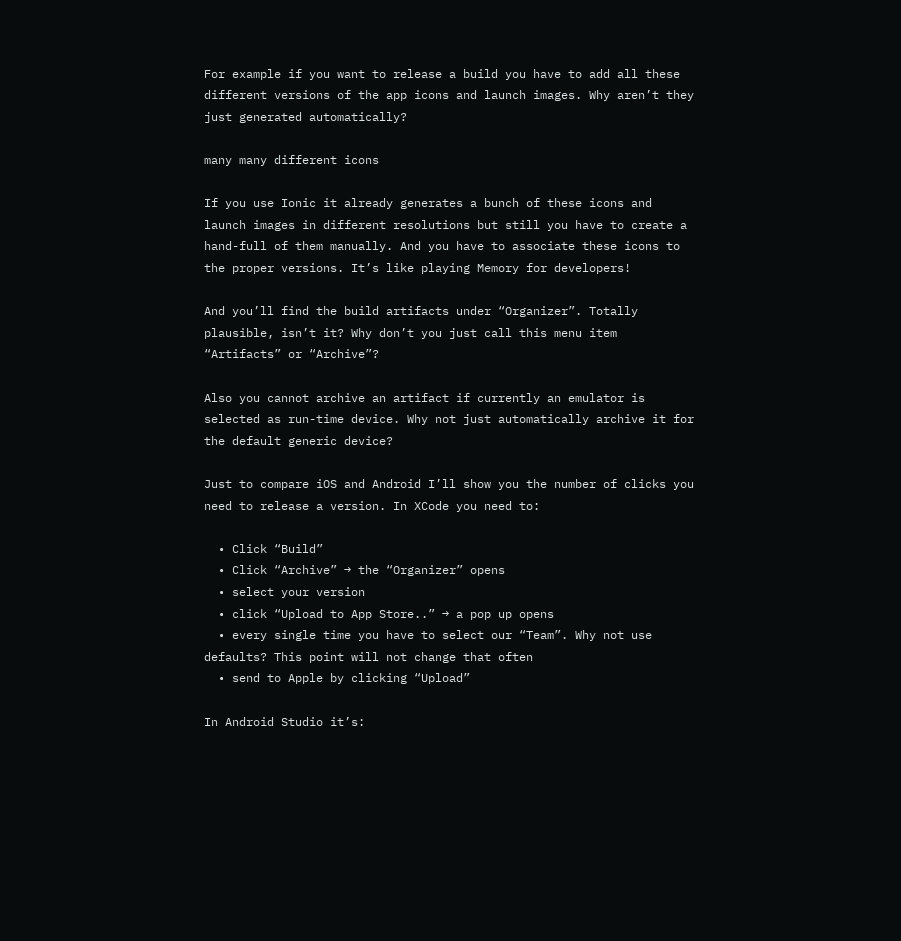For example if you want to release a build you have to add all these different versions of the app icons and launch images. Why aren’t they just generated automatically?

many many different icons

If you use Ionic it already generates a bunch of these icons and launch images in different resolutions but still you have to create a hand-full of them manually. And you have to associate these icons to the proper versions. It’s like playing Memory for developers!

And you’ll find the build artifacts under “Organizer”. Totally plausible, isn’t it? Why don’t you just call this menu item “Artifacts” or “Archive”?

Also you cannot archive an artifact if currently an emulator is selected as run-time device. Why not just automatically archive it for the default generic device?

Just to compare iOS and Android I’ll show you the number of clicks you need to release a version. In XCode you need to:

  • Click “Build”
  • Click “Archive” → the “Organizer” opens
  • select your version
  • click “Upload to App Store..” → a pop up opens
  • every single time you have to select our “Team”. Why not use defaults? This point will not change that often
  • send to Apple by clicking “Upload”

In Android Studio it’s: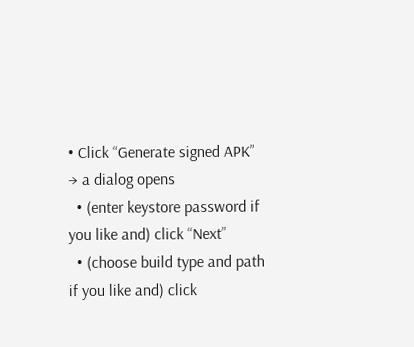• Click “Generate signed APK” → a dialog opens
  • (enter keystore password if you like and) click “Next”
  • (choose build type and path if you like and) click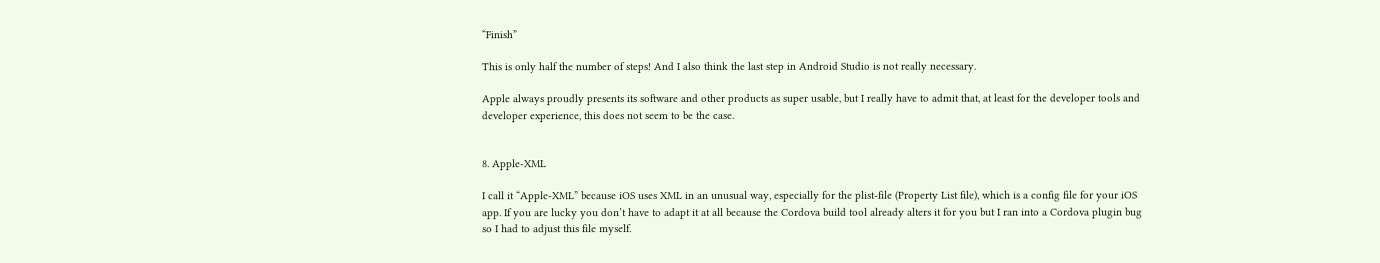“Finish”

This is only half the number of steps! And I also think the last step in Android Studio is not really necessary.

Apple always proudly presents its software and other products as super usable, but I really have to admit that, at least for the developer tools and developer experience, this does not seem to be the case.


8. Apple-XML

I call it “Apple-XML” because iOS uses XML in an unusual way, especially for the plist-file (Property List file), which is a config file for your iOS app. If you are lucky you don’t have to adapt it at all because the Cordova build tool already alters it for you but I ran into a Cordova plugin bug so I had to adjust this file myself.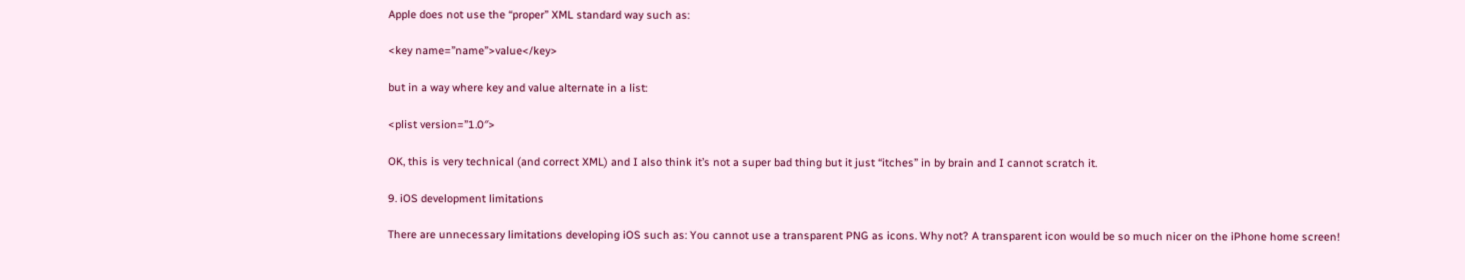Apple does not use the “proper” XML standard way such as:

<key name=”name”>value</key>

but in a way where key and value alternate in a list:

<plist version=”1.0″>

OK, this is very technical (and correct XML) and I also think it’s not a super bad thing but it just “itches” in by brain and I cannot scratch it.

9. iOS development limitations

There are unnecessary limitations developing iOS such as: You cannot use a transparent PNG as icons. Why not? A transparent icon would be so much nicer on the iPhone home screen!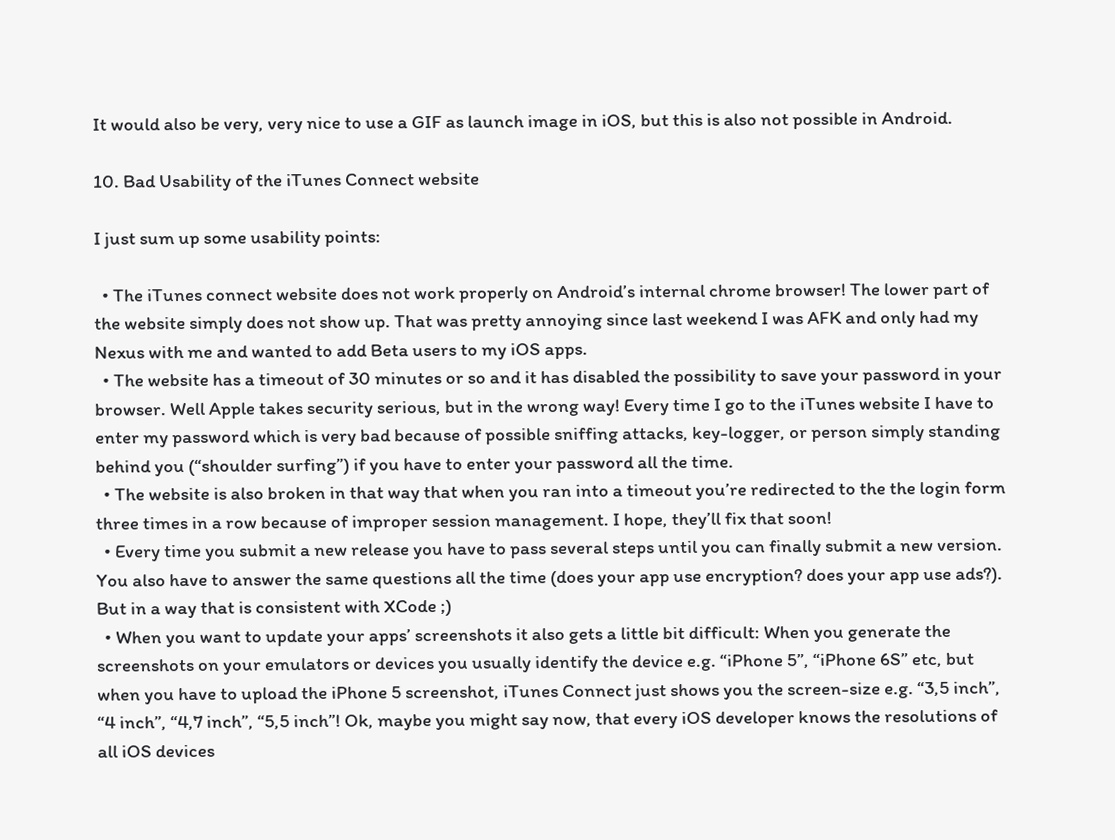It would also be very, very nice to use a GIF as launch image in iOS, but this is also not possible in Android.

10. Bad Usability of the iTunes Connect website

I just sum up some usability points:

  • The iTunes connect website does not work properly on Android’s internal chrome browser! The lower part of the website simply does not show up. That was pretty annoying since last weekend I was AFK and only had my Nexus with me and wanted to add Beta users to my iOS apps.
  • The website has a timeout of 30 minutes or so and it has disabled the possibility to save your password in your browser. Well Apple takes security serious, but in the wrong way! Every time I go to the iTunes website I have to enter my password which is very bad because of possible sniffing attacks, key-logger, or person simply standing behind you (“shoulder surfing”) if you have to enter your password all the time.
  • The website is also broken in that way that when you ran into a timeout you’re redirected to the the login form three times in a row because of improper session management. I hope, they’ll fix that soon!
  • Every time you submit a new release you have to pass several steps until you can finally submit a new version. You also have to answer the same questions all the time (does your app use encryption? does your app use ads?). But in a way that is consistent with XCode ;)
  • When you want to update your apps’ screenshots it also gets a little bit difficult: When you generate the screenshots on your emulators or devices you usually identify the device e.g. “iPhone 5”, “iPhone 6S” etc, but when you have to upload the iPhone 5 screenshot, iTunes Connect just shows you the screen-size e.g. “3,5 inch”, “4 inch”, “4,7 inch”, “5,5 inch”! Ok, maybe you might say now, that every iOS developer knows the resolutions of all iOS devices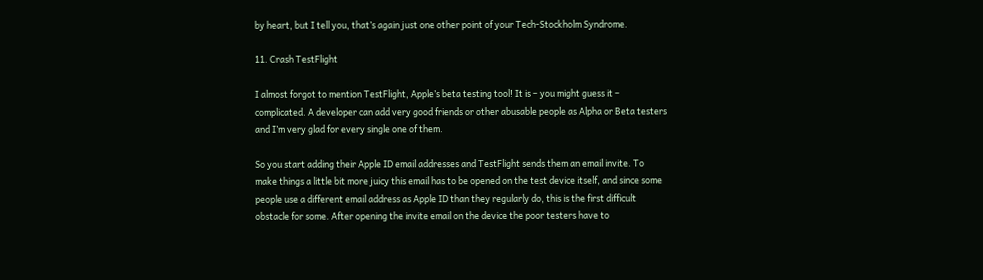by heart, but I tell you, that’s again just one other point of your Tech-Stockholm Syndrome.

11. Crash TestFlight

I almost forgot to mention TestFlight, Apple’s beta testing tool! It is – you might guess it – complicated. A developer can add very good friends or other abusable people as Alpha or Beta testers and I’m very glad for every single one of them.

So you start adding their Apple ID email addresses and TestFlight sends them an email invite. To make things a little bit more juicy this email has to be opened on the test device itself, and since some people use a different email address as Apple ID than they regularly do, this is the first difficult obstacle for some. After opening the invite email on the device the poor testers have to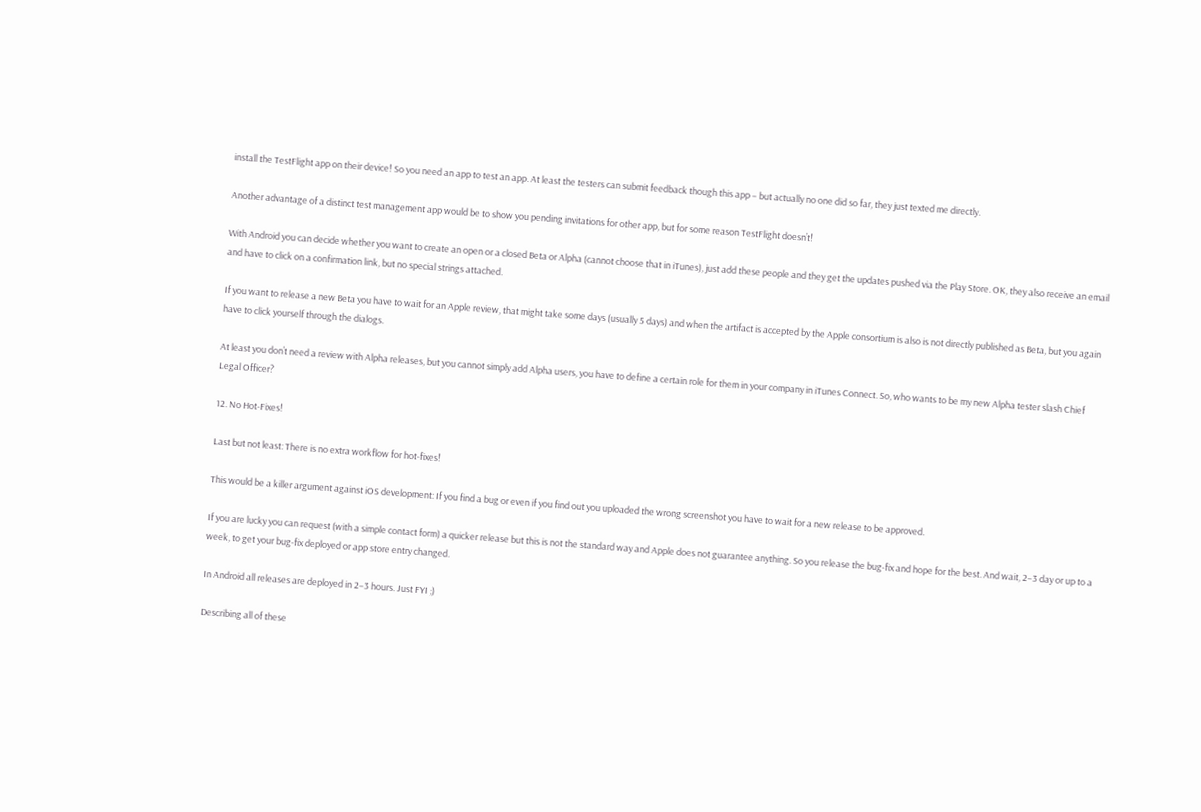install the TestFlight app on their device! So you need an app to test an app. At least the testers can submit feedback though this app – but actually no one did so far, they just texted me directly.

Another advantage of a distinct test management app would be to show you pending invitations for other app, but for some reason TestFlight doesn’t!

With Android you can decide whether you want to create an open or a closed Beta or Alpha (cannot choose that in iTunes), just add these people and they get the updates pushed via the Play Store. OK, they also receive an email and have to click on a confirmation link, but no special strings attached.

If you want to release a new Beta you have to wait for an Apple review, that might take some days (usually 5 days) and when the artifact is accepted by the Apple consortium is also is not directly published as Beta, but you again have to click yourself through the dialogs.

At least you don’t need a review with Alpha releases, but you cannot simply add Alpha users, you have to define a certain role for them in your company in iTunes Connect. So, who wants to be my new Alpha tester slash Chief Legal Officer?

12. No Hot-Fixes!

Last but not least: There is no extra workflow for hot-fixes!

This would be a killer argument against iOS development: If you find a bug or even if you find out you uploaded the wrong screenshot you have to wait for a new release to be approved.

If you are lucky you can request (with a simple contact form) a quicker release but this is not the standard way and Apple does not guarantee anything. So you release the bug-fix and hope for the best. And wait, 2–3 day or up to a week, to get your bug-fix deployed or app store entry changed.

In Android all releases are deployed in 2–3 hours. Just FYI ;)

Describing all of these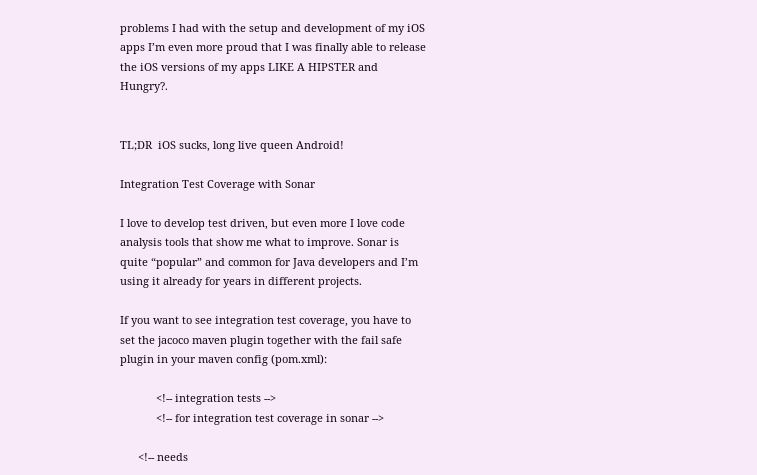problems I had with the setup and development of my iOS apps I’m even more proud that I was finally able to release the iOS versions of my apps LIKE A HIPSTER and Hungry?.


TL;DR  iOS sucks, long live queen Android!

Integration Test Coverage with Sonar

I love to develop test driven, but even more I love code analysis tools that show me what to improve. Sonar is quite “popular” and common for Java developers and I’m using it already for years in different projects.

If you want to see integration test coverage, you have to set the jacoco maven plugin together with the fail safe plugin in your maven config (pom.xml):

            <!-- integration tests -->
            <!-- for integration test coverage in sonar -->

      <!-- needs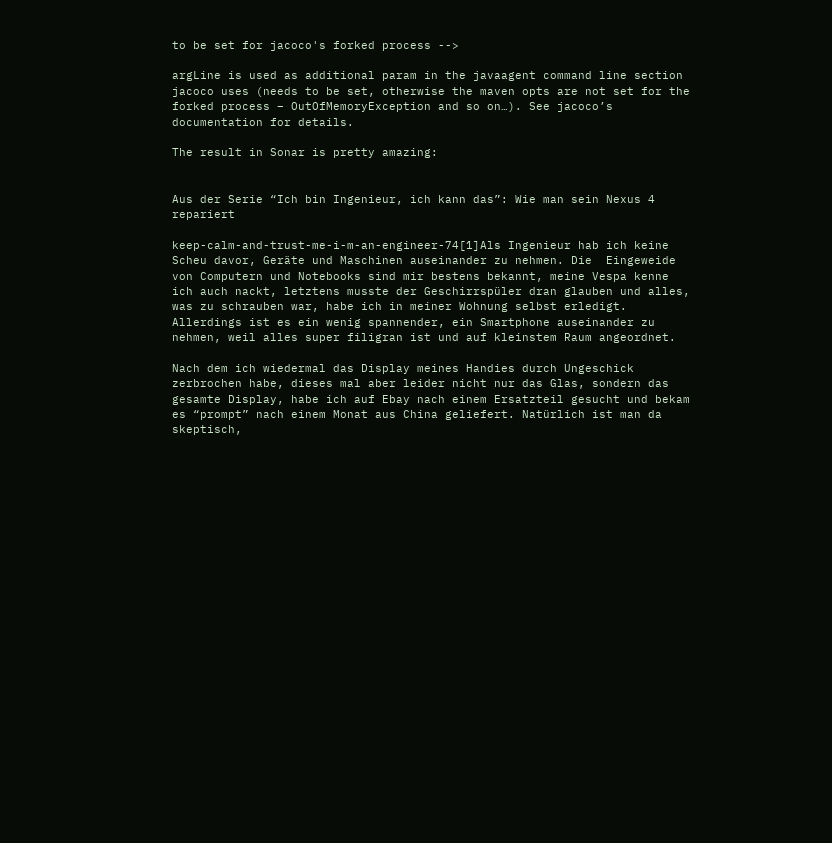to be set for jacoco's forked process -->

argLine is used as additional param in the javaagent command line section jacoco uses (needs to be set, otherwise the maven opts are not set for the forked process – OutOfMemoryException and so on…). See jacoco’s documentation for details.

The result in Sonar is pretty amazing:


Aus der Serie “Ich bin Ingenieur, ich kann das”: Wie man sein Nexus 4 repariert

keep-calm-and-trust-me-i-m-an-engineer-74[1]Als Ingenieur hab ich keine Scheu davor, Geräte und Maschinen auseinander zu nehmen. Die  Eingeweide von Computern und Notebooks sind mir bestens bekannt, meine Vespa kenne ich auch nackt, letztens musste der Geschirrspüler dran glauben und alles, was zu schrauben war, habe ich in meiner Wohnung selbst erledigt. Allerdings ist es ein wenig spannender, ein Smartphone auseinander zu nehmen, weil alles super filigran ist und auf kleinstem Raum angeordnet.

Nach dem ich wiedermal das Display meines Handies durch Ungeschick zerbrochen habe, dieses mal aber leider nicht nur das Glas, sondern das gesamte Display, habe ich auf Ebay nach einem Ersatzteil gesucht und bekam es “prompt” nach einem Monat aus China geliefert. Natürlich ist man da skeptisch,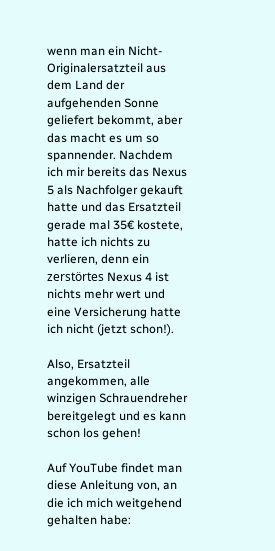wenn man ein Nicht-Originalersatzteil aus dem Land der aufgehenden Sonne geliefert bekommt, aber das macht es um so spannender. Nachdem ich mir bereits das Nexus 5 als Nachfolger gekauft hatte und das Ersatzteil gerade mal 35€ kostete, hatte ich nichts zu verlieren, denn ein zerstörtes Nexus 4 ist nichts mehr wert und eine Versicherung hatte ich nicht (jetzt schon!).

Also, Ersatzteil angekommen, alle winzigen Schrauendreher bereitgelegt und es kann schon los gehen!

Auf YouTube findet man diese Anleitung von, an die ich mich weitgehend gehalten habe: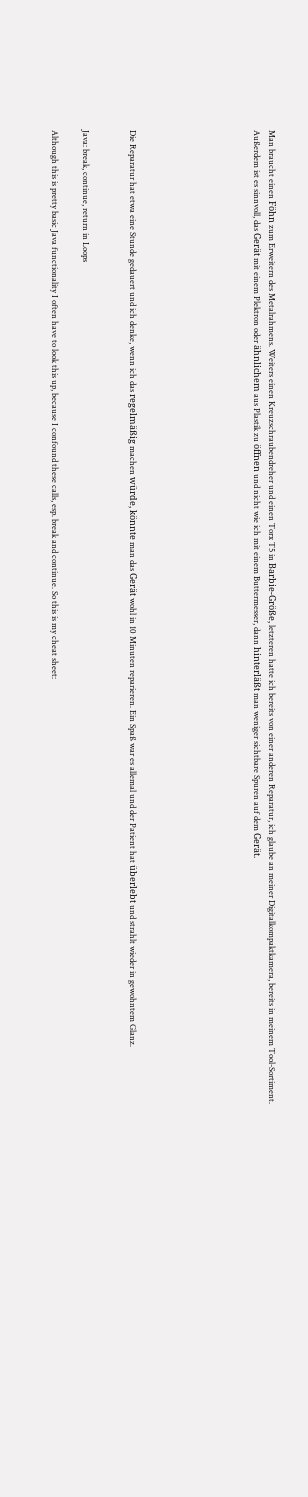Man braucht einen Föhn zum Erweitern des Metalrahmens. Weiters einen Kreuzschraubendreher und einen Torx T5 in Barbie-Größe, letzteren hatte ich bereits von einer anderen Reparatur, ich glaube an meiner Digitalkompaktkamera, bereits in meinem Tool-Sortiment. Außerdem ist es sinnvoll, das Gerät mit einem Plektron oder ähnlichem aus Plastik zu öffnen und nicht wie ich mit einem Buttermesser, dann hinterläßt man weniger sichtbare Spuren auf dem Gerät.







Die Reparatur hat etwa eine Stunde gedauert und ich denke, wenn ich das regelmäßig machen würde, könnte man das Gerät wohl in 10 Minuten reparieren. Ein Spaß war es allemal und der Patient hat überlebt und strahlt wieder in gewohntem Glanz.


Java: break, continue, return in Loops

Although this is pretty basic Java functionality I often have to look this up, because I confound these calls, esp. break and continue. So this is my cheat sheet: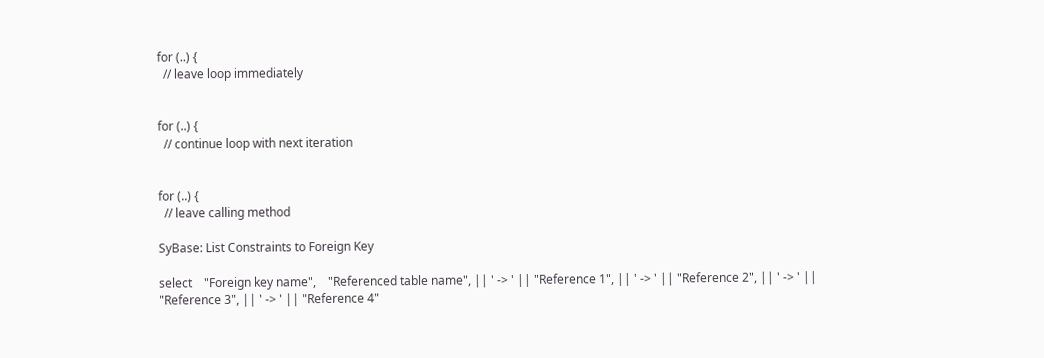for (..) {
  // leave loop immediately


for (..) {
  // continue loop with next iteration


for (..) {
  // leave calling method

SyBase: List Constraints to Foreign Key

select    "Foreign key name",    "Referenced table name", || ' -> ' || "Reference 1", || ' -> ' || "Reference 2", || ' -> ' || "Reference 3", || ' -> ' || "Reference 4"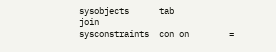sysobjects      tab                                       join
sysconstraints  con on        =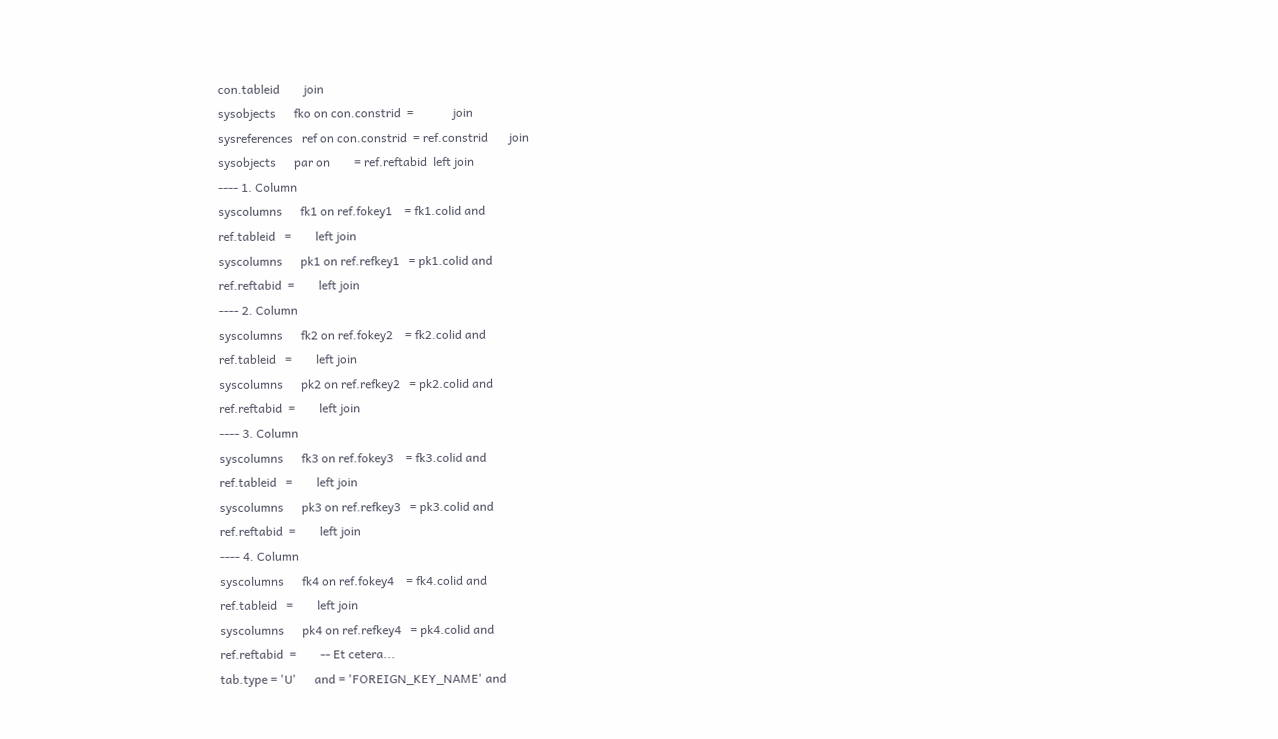con.tableid        join
sysobjects      fko on con.constrid  =             join
sysreferences   ref on con.constrid  = ref.constrid       join
sysobjects      par on        = ref.reftabid  left join
---- 1. Column
syscolumns      fk1 on ref.fokey1    = fk1.colid and
ref.tableid   =        left join
syscolumns      pk1 on ref.refkey1   = pk1.colid and
ref.reftabid  =        left join
---- 2. Column
syscolumns      fk2 on ref.fokey2    = fk2.colid and
ref.tableid   =        left join
syscolumns      pk2 on ref.refkey2   = pk2.colid and
ref.reftabid  =        left join
---- 3. Column
syscolumns      fk3 on ref.fokey3    = fk3.colid and
ref.tableid   =        left join
syscolumns      pk3 on ref.refkey3   = pk3.colid and
ref.reftabid  =        left join
---- 4. Column
syscolumns      fk4 on ref.fokey4    = fk4.colid and
ref.tableid   =        left join
syscolumns      pk4 on ref.refkey4   = pk4.colid and
ref.reftabid  =        -- Et cetera...
tab.type = 'U'      and = 'FOREIGN_KEY_NAME' and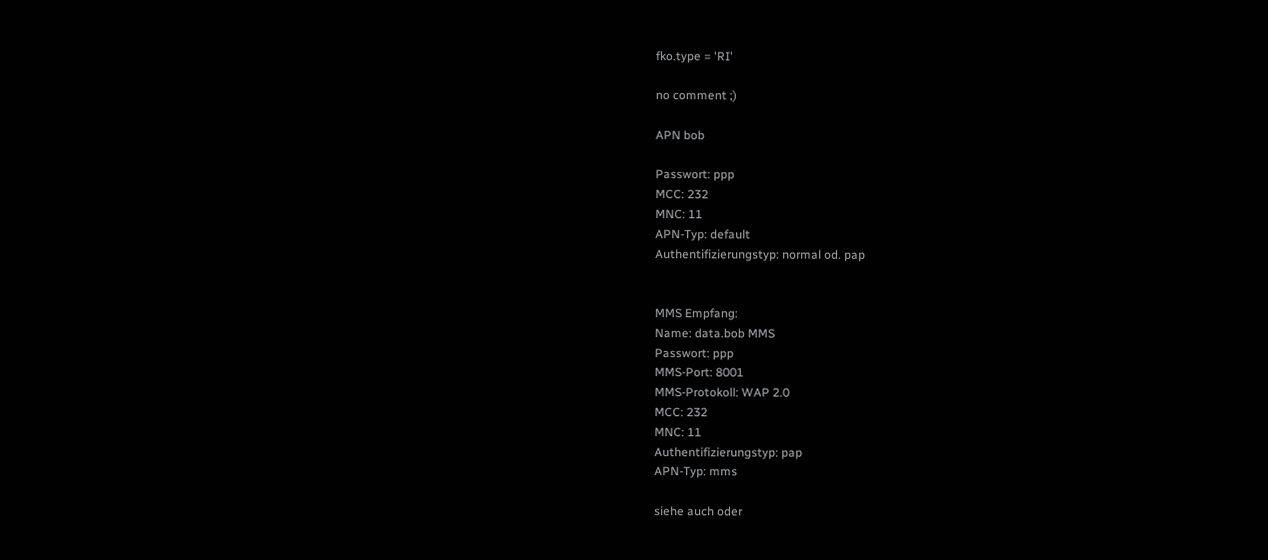fko.type = 'RI'

no comment ;)

APN bob

Passwort: ppp
MCC: 232
MNC: 11
APN-Typ: default
Authentifizierungstyp: normal od. pap


MMS Empfang:
Name: data.bob MMS
Passwort: ppp
MMS-Port: 8001
MMS-Protokoll: WAP 2.0
MCC: 232
MNC: 11
Authentifizierungstyp: pap
APN-Typ: mms

siehe auch oder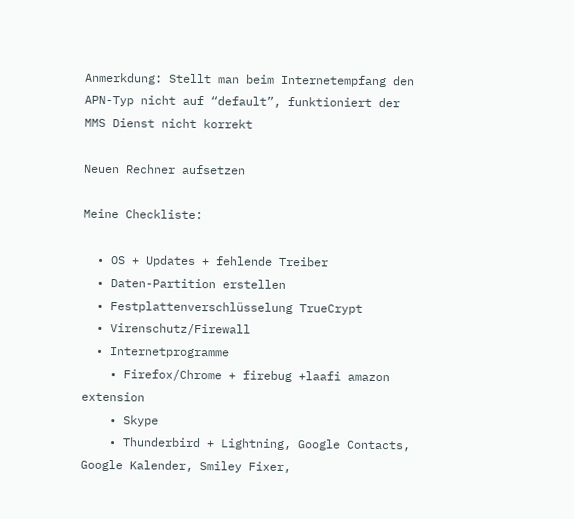Anmerkdung: Stellt man beim Internetempfang den APN-Typ nicht auf “default”, funktioniert der MMS Dienst nicht korrekt

Neuen Rechner aufsetzen

Meine Checkliste:

  • OS + Updates + fehlende Treiber
  • Daten-Partition erstellen
  • Festplattenverschlüsselung TrueCrypt
  • Virenschutz/Firewall
  • Internetprogramme
    • Firefox/Chrome + firebug +laafi amazon extension
    • Skype
    • Thunderbird + Lightning, Google Contacts, Google Kalender, Smiley Fixer,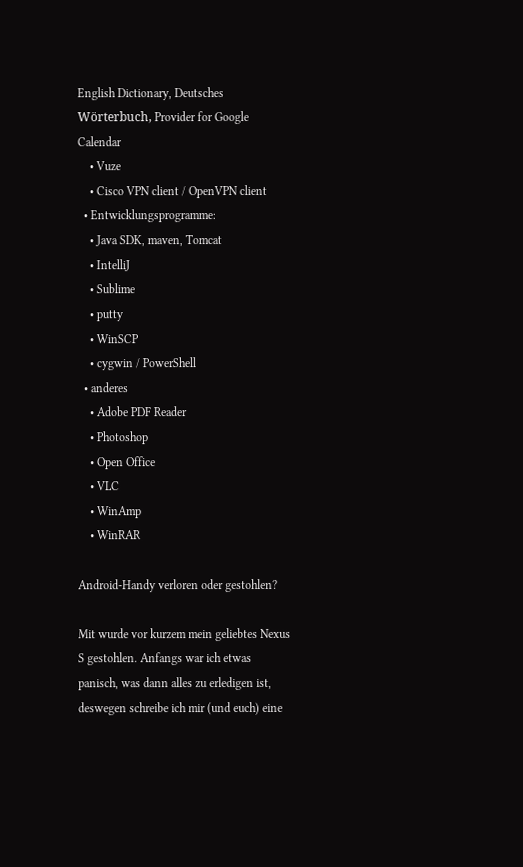English Dictionary, Deutsches Wörterbuch, Provider for Google Calendar
    • Vuze
    • Cisco VPN client / OpenVPN client
  • Entwicklungsprogramme:
    • Java SDK, maven, Tomcat
    • IntelliJ
    • Sublime
    • putty
    • WinSCP
    • cygwin / PowerShell
  • anderes
    • Adobe PDF Reader
    • Photoshop
    • Open Office
    • VLC
    • WinAmp
    • WinRAR

Android-Handy verloren oder gestohlen?

Mit wurde vor kurzem mein geliebtes Nexus S gestohlen. Anfangs war ich etwas panisch, was dann alles zu erledigen ist, deswegen schreibe ich mir (und euch) eine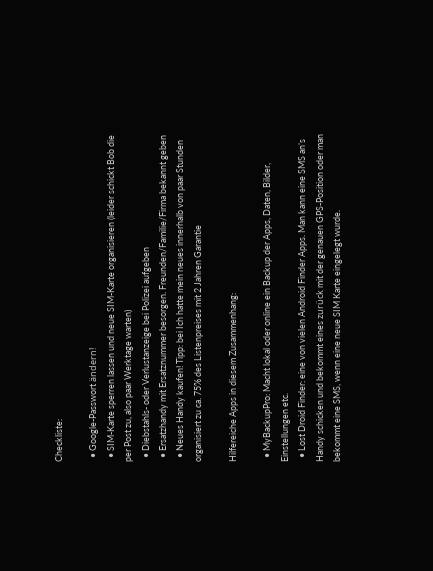Checkliste:

  • Google-Passwort ändern!
  • SIM-Karte sperren lassen und neue SIM-Karte organisieren (leider schickt Bob die per Post zu, also paar Werktage warten)
  • Diebstahls- oder Verlustanzeige bei Polizei aufgeben
  • Ersatzhandy mit Ersatznummer besorgen. Freunden/Familie/Firma bekannt geben
  • Neues Handy kaufen! Tipp: bei Ich hatte mein neues innerhalb von paar Stunden organisiert zu ca. 75% des Listenpreises mit 2 Jahren Garantie

Hilfereiche Apps in diesem Zusammenhang:

  • MyBackupPro: Macht lokal oder online ein Backup der Apps, Daten, Bilder, Einstellungen etc.
  • Lost Droid Finder: eine von vielen Android Finder Apps. Man kann eine SMS an’s Handy schicken und bekommt eines zurück mit der genauen GPS-Position oder man bekommt eine SMS, wenn eine neue SIM Karte eingelegt wurde.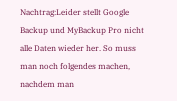Nachtrag:Leider stellt Google Backup und MyBackup Pro nicht alle Daten wieder her. So muss man noch folgendes machen, nachdem man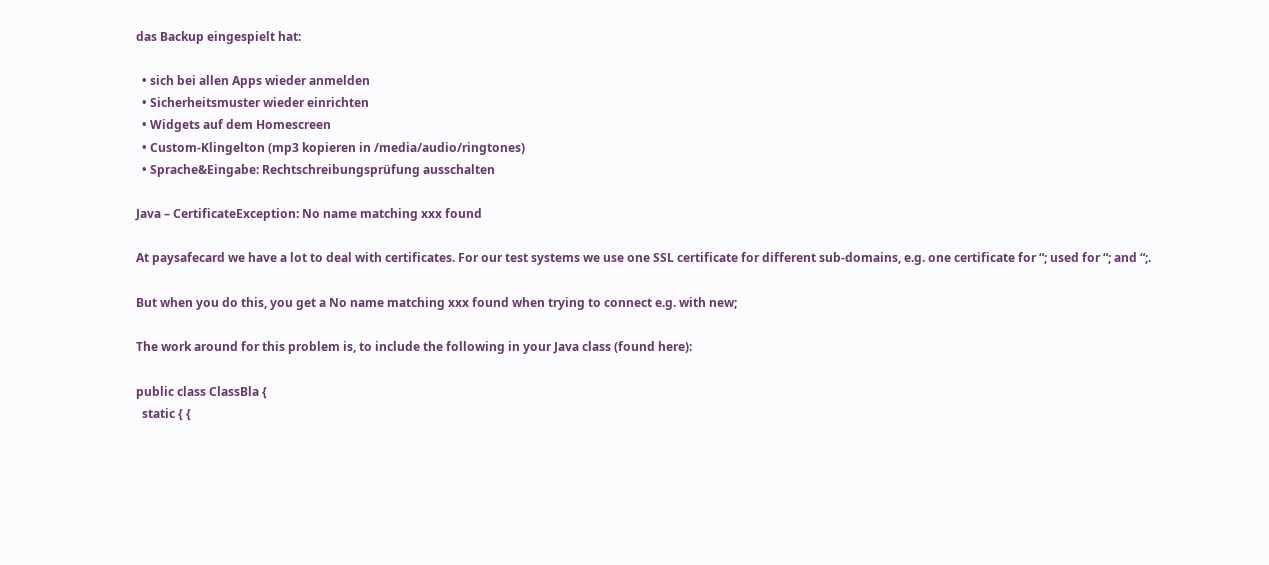das Backup eingespielt hat:

  • sich bei allen Apps wieder anmelden
  • Sicherheitsmuster wieder einrichten
  • Widgets auf dem Homescreen
  • Custom-Klingelton (mp3 kopieren in /media/audio/ringtones)
  • Sprache&Eingabe: Rechtschreibungsprüfung ausschalten

Java – CertificateException: No name matching xxx found

At paysafecard we have a lot to deal with certificates. For our test systems we use one SSL certificate for different sub-domains, e.g. one certificate for “; used for “; and “;.

But when you do this, you get a No name matching xxx found when trying to connect e.g. with new;

The work around for this problem is, to include the following in your Java class (found here):

public class ClassBla {
  static { {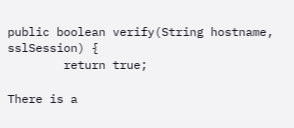public boolean verify(String hostname, sslSession) {
        return true;

There is a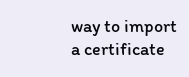way to import a certificate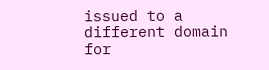issued to a different domain for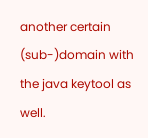another certain (sub-)domain with the java keytool as well.